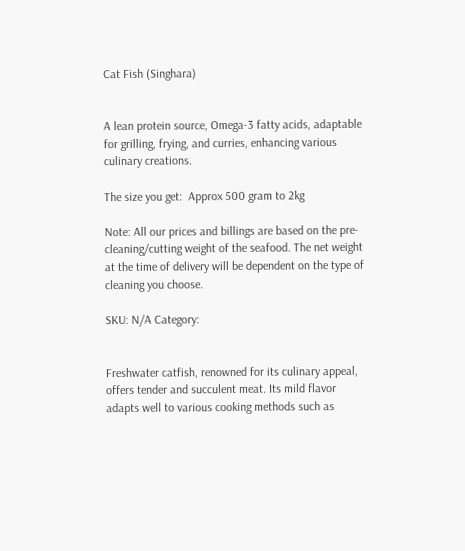Cat Fish (Singhara)


A lean protein source, Omega-3 fatty acids, adaptable for grilling, frying, and curries, enhancing various culinary creations.

The size you get:  Approx 500 gram to 2kg

Note: All our prices and billings are based on the pre-cleaning/cutting weight of the seafood. The net weight at the time of delivery will be dependent on the type of cleaning you choose.

SKU: N/A Category:


Freshwater catfish, renowned for its culinary appeal, offers tender and succulent meat. Its mild flavor adapts well to various cooking methods such as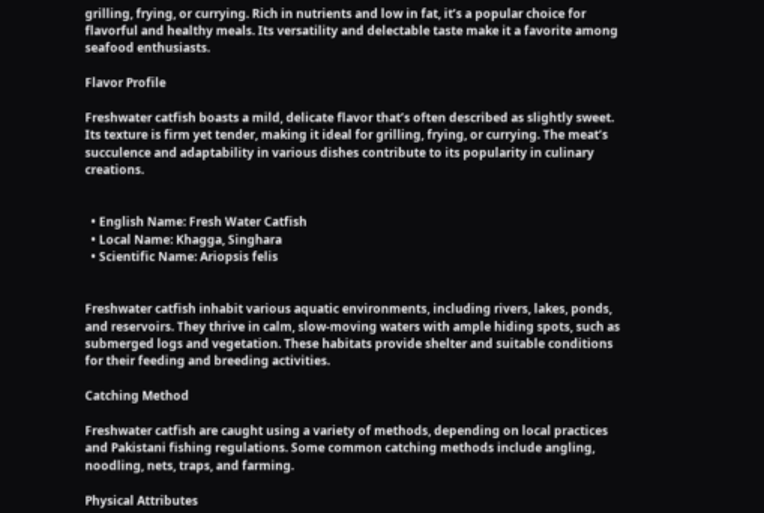grilling, frying, or currying. Rich in nutrients and low in fat, it’s a popular choice for flavorful and healthy meals. Its versatility and delectable taste make it a favorite among seafood enthusiasts.

Flavor Profile

Freshwater catfish boasts a mild, delicate flavor that’s often described as slightly sweet. Its texture is firm yet tender, making it ideal for grilling, frying, or currying. The meat’s succulence and adaptability in various dishes contribute to its popularity in culinary creations.


  • English Name: Fresh Water Catfish
  • Local Name: Khagga, Singhara
  • Scientific Name: Ariopsis felis


Freshwater catfish inhabit various aquatic environments, including rivers, lakes, ponds, and reservoirs. They thrive in calm, slow-moving waters with ample hiding spots, such as submerged logs and vegetation. These habitats provide shelter and suitable conditions for their feeding and breeding activities.

Catching Method

Freshwater catfish are caught using a variety of methods, depending on local practices and Pakistani fishing regulations. Some common catching methods include angling, noodling, nets, traps, and farming.

Physical Attributes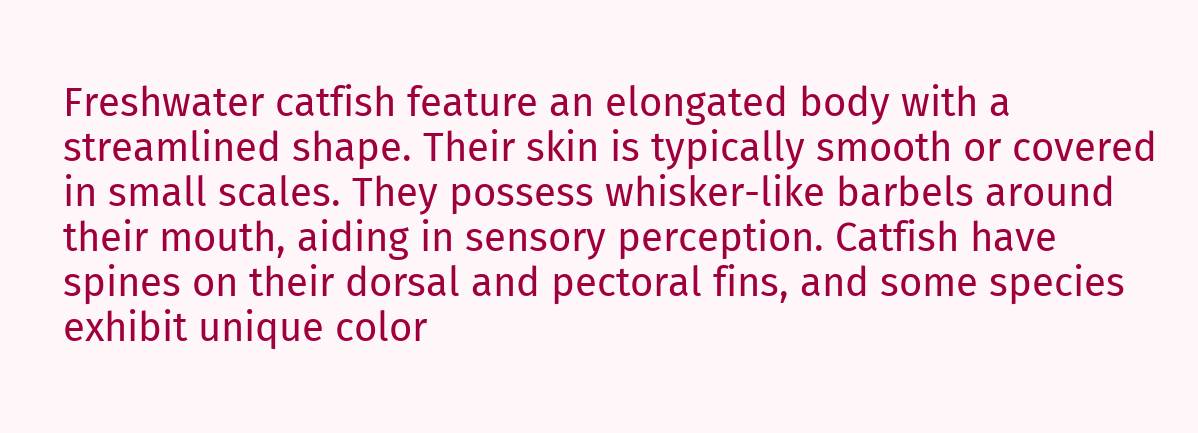Freshwater catfish feature an elongated body with a streamlined shape. Their skin is typically smooth or covered in small scales. They possess whisker-like barbels around their mouth, aiding in sensory perception. Catfish have spines on their dorsal and pectoral fins, and some species exhibit unique color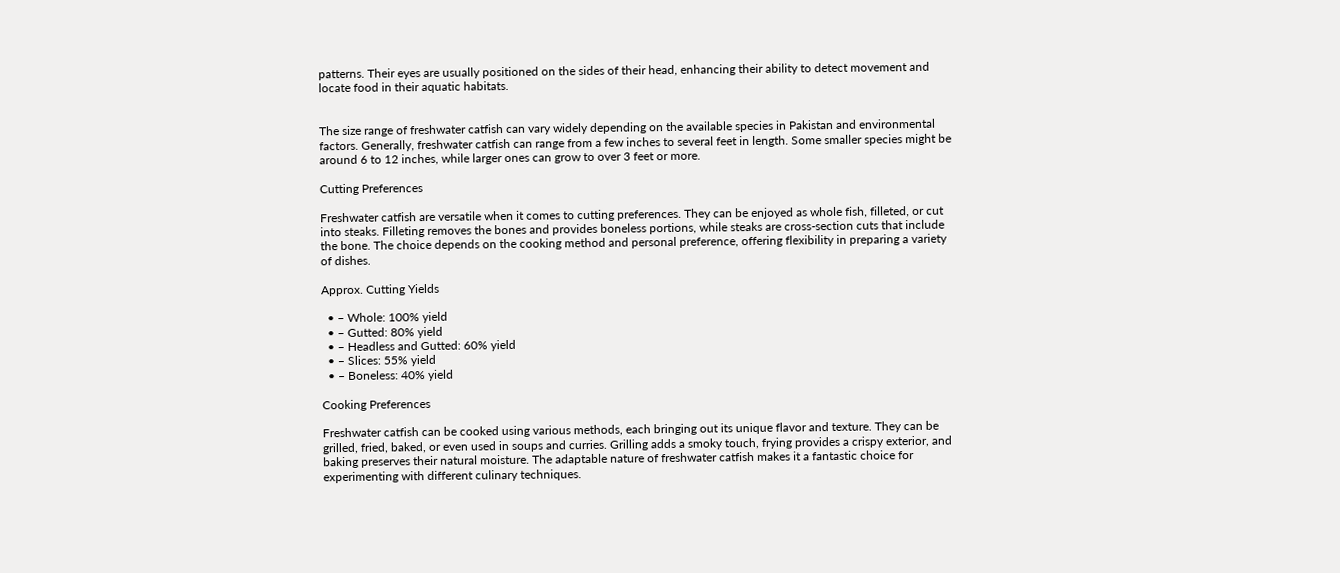patterns. Their eyes are usually positioned on the sides of their head, enhancing their ability to detect movement and locate food in their aquatic habitats.


The size range of freshwater catfish can vary widely depending on the available species in Pakistan and environmental factors. Generally, freshwater catfish can range from a few inches to several feet in length. Some smaller species might be around 6 to 12 inches, while larger ones can grow to over 3 feet or more.

Cutting Preferences

Freshwater catfish are versatile when it comes to cutting preferences. They can be enjoyed as whole fish, filleted, or cut into steaks. Filleting removes the bones and provides boneless portions, while steaks are cross-section cuts that include the bone. The choice depends on the cooking method and personal preference, offering flexibility in preparing a variety of dishes.

Approx. Cutting Yields

  • – Whole: 100% yield
  • – Gutted: 80% yield
  • – Headless and Gutted: 60% yield
  • – Slices: 55% yield
  • – Boneless: 40% yield

Cooking Preferences

Freshwater catfish can be cooked using various methods, each bringing out its unique flavor and texture. They can be grilled, fried, baked, or even used in soups and curries. Grilling adds a smoky touch, frying provides a crispy exterior, and baking preserves their natural moisture. The adaptable nature of freshwater catfish makes it a fantastic choice for experimenting with different culinary techniques.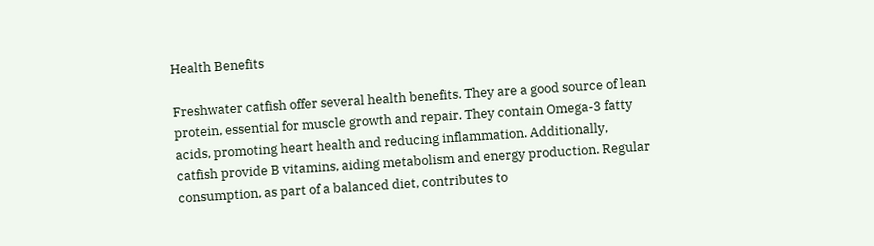Health Benefits

Freshwater catfish offer several health benefits. They are a good source of lean protein, essential for muscle growth and repair. They contain Omega-3 fatty acids, promoting heart health and reducing inflammation. Additionally, catfish provide B vitamins, aiding metabolism and energy production. Regular consumption, as part of a balanced diet, contributes to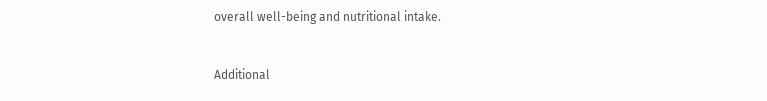overall well-being and nutritional intake.


Additional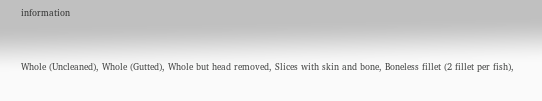information


Whole (Uncleaned), Whole (Gutted), Whole but head removed, Slices with skin and bone, Boneless fillet (2 fillet per fish),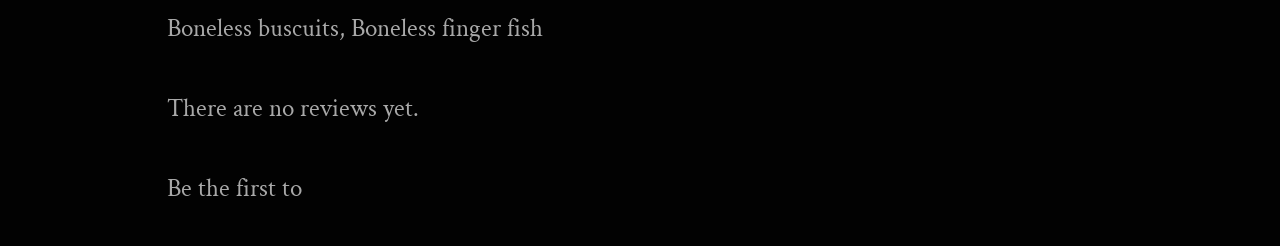Boneless buscuits, Boneless finger fish

There are no reviews yet.

Be the first to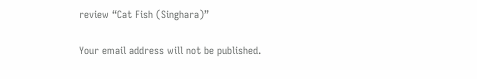review “Cat Fish (Singhara)”

Your email address will not be published.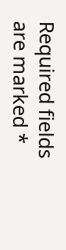Required fields are marked *